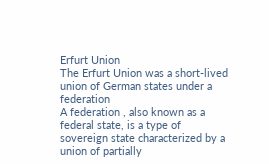Erfurt Union
The Erfurt Union was a short-lived union of German states under a federation
A federation , also known as a federal state, is a type of sovereign state characterized by a union of partially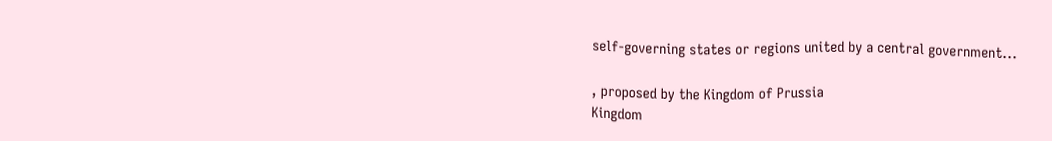self-governing states or regions united by a central government...

, proposed by the Kingdom of Prussia
Kingdom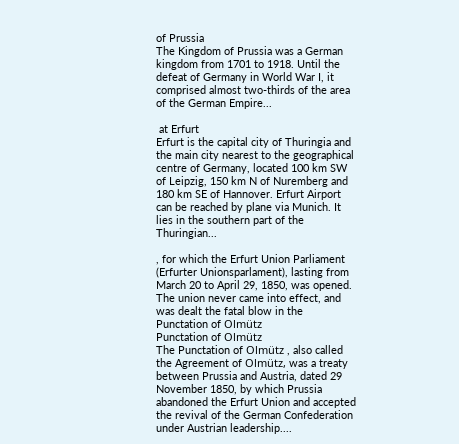of Prussia
The Kingdom of Prussia was a German kingdom from 1701 to 1918. Until the defeat of Germany in World War I, it comprised almost two-thirds of the area of the German Empire...

 at Erfurt
Erfurt is the capital city of Thuringia and the main city nearest to the geographical centre of Germany, located 100 km SW of Leipzig, 150 km N of Nuremberg and 180 km SE of Hannover. Erfurt Airport can be reached by plane via Munich. It lies in the southern part of the Thuringian...

, for which the Erfurt Union Parliament (Erfurter Unionsparlament), lasting from March 20 to April 29, 1850, was opened. The union never came into effect, and was dealt the fatal blow in the Punctation of Olmütz
Punctation of Olmütz
The Punctation of Olmütz , also called the Agreement of Olmütz, was a treaty between Prussia and Austria, dated 29 November 1850, by which Prussia abandoned the Erfurt Union and accepted the revival of the German Confederation under Austrian leadership....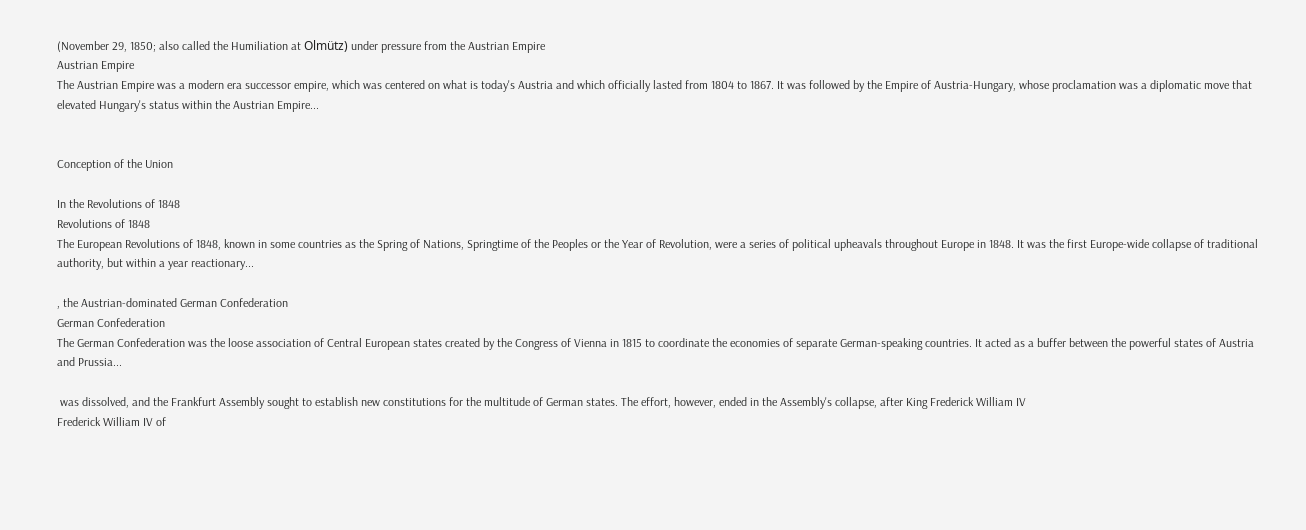(November 29, 1850; also called the Humiliation at Olmütz) under pressure from the Austrian Empire
Austrian Empire
The Austrian Empire was a modern era successor empire, which was centered on what is today's Austria and which officially lasted from 1804 to 1867. It was followed by the Empire of Austria-Hungary, whose proclamation was a diplomatic move that elevated Hungary's status within the Austrian Empire...


Conception of the Union

In the Revolutions of 1848
Revolutions of 1848
The European Revolutions of 1848, known in some countries as the Spring of Nations, Springtime of the Peoples or the Year of Revolution, were a series of political upheavals throughout Europe in 1848. It was the first Europe-wide collapse of traditional authority, but within a year reactionary...

, the Austrian-dominated German Confederation
German Confederation
The German Confederation was the loose association of Central European states created by the Congress of Vienna in 1815 to coordinate the economies of separate German-speaking countries. It acted as a buffer between the powerful states of Austria and Prussia...

 was dissolved, and the Frankfurt Assembly sought to establish new constitutions for the multitude of German states. The effort, however, ended in the Assembly's collapse, after King Frederick William IV
Frederick William IV of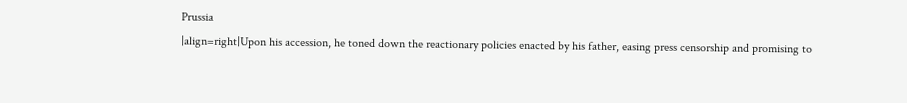Prussia
|align=right|Upon his accession, he toned down the reactionary policies enacted by his father, easing press censorship and promising to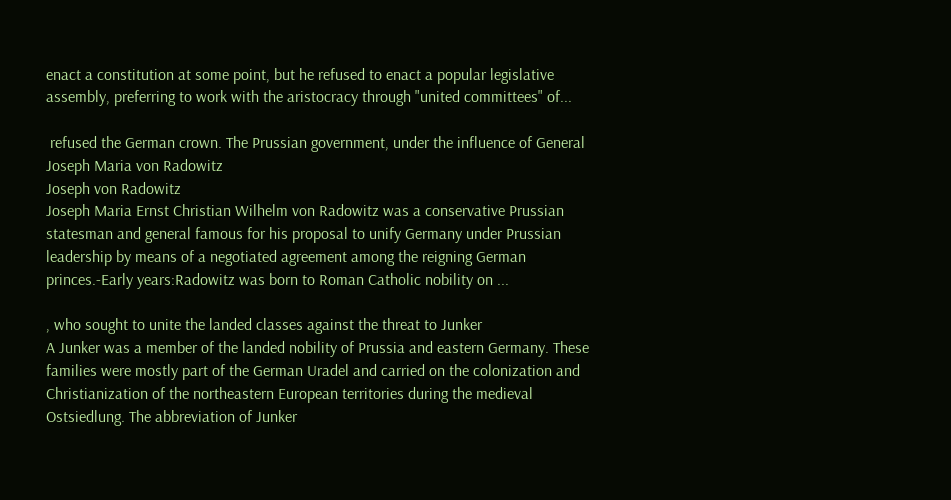enact a constitution at some point, but he refused to enact a popular legislative assembly, preferring to work with the aristocracy through "united committees" of...

 refused the German crown. The Prussian government, under the influence of General Joseph Maria von Radowitz
Joseph von Radowitz
Joseph Maria Ernst Christian Wilhelm von Radowitz was a conservative Prussian statesman and general famous for his proposal to unify Germany under Prussian leadership by means of a negotiated agreement among the reigning German princes.-Early years:Radowitz was born to Roman Catholic nobility on ...

, who sought to unite the landed classes against the threat to Junker
A Junker was a member of the landed nobility of Prussia and eastern Germany. These families were mostly part of the German Uradel and carried on the colonization and Christianization of the northeastern European territories during the medieval Ostsiedlung. The abbreviation of Junker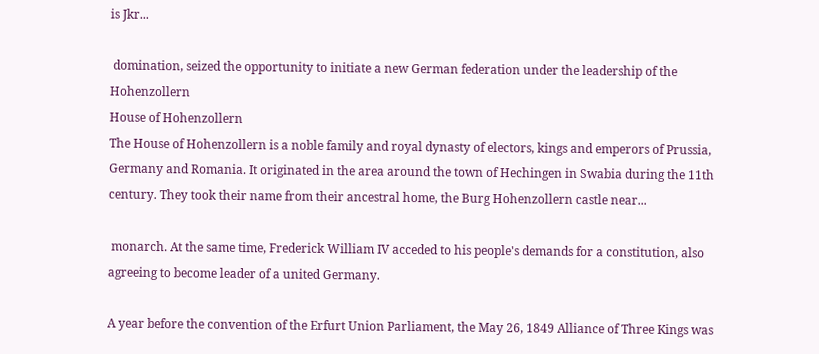is Jkr...

 domination, seized the opportunity to initiate a new German federation under the leadership of the Hohenzollern
House of Hohenzollern
The House of Hohenzollern is a noble family and royal dynasty of electors, kings and emperors of Prussia, Germany and Romania. It originated in the area around the town of Hechingen in Swabia during the 11th century. They took their name from their ancestral home, the Burg Hohenzollern castle near...

 monarch. At the same time, Frederick William IV acceded to his people's demands for a constitution, also agreeing to become leader of a united Germany.

A year before the convention of the Erfurt Union Parliament, the May 26, 1849 Alliance of Three Kings was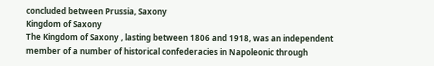concluded between Prussia, Saxony
Kingdom of Saxony
The Kingdom of Saxony , lasting between 1806 and 1918, was an independent member of a number of historical confederacies in Napoleonic through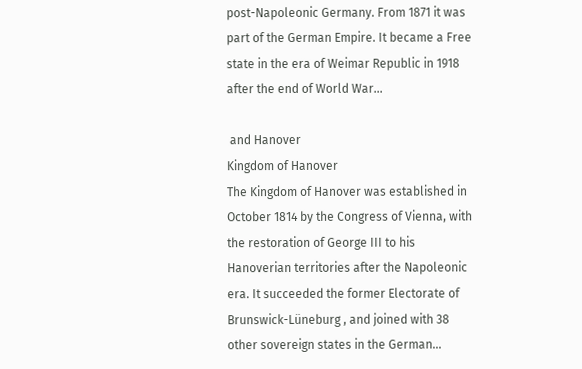post-Napoleonic Germany. From 1871 it was part of the German Empire. It became a Free state in the era of Weimar Republic in 1918 after the end of World War...

 and Hanover
Kingdom of Hanover
The Kingdom of Hanover was established in October 1814 by the Congress of Vienna, with the restoration of George III to his Hanoverian territories after the Napoleonic era. It succeeded the former Electorate of Brunswick-Lüneburg , and joined with 38 other sovereign states in the German...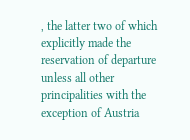, the latter two of which explicitly made the reservation of departure unless all other principalities with the exception of Austria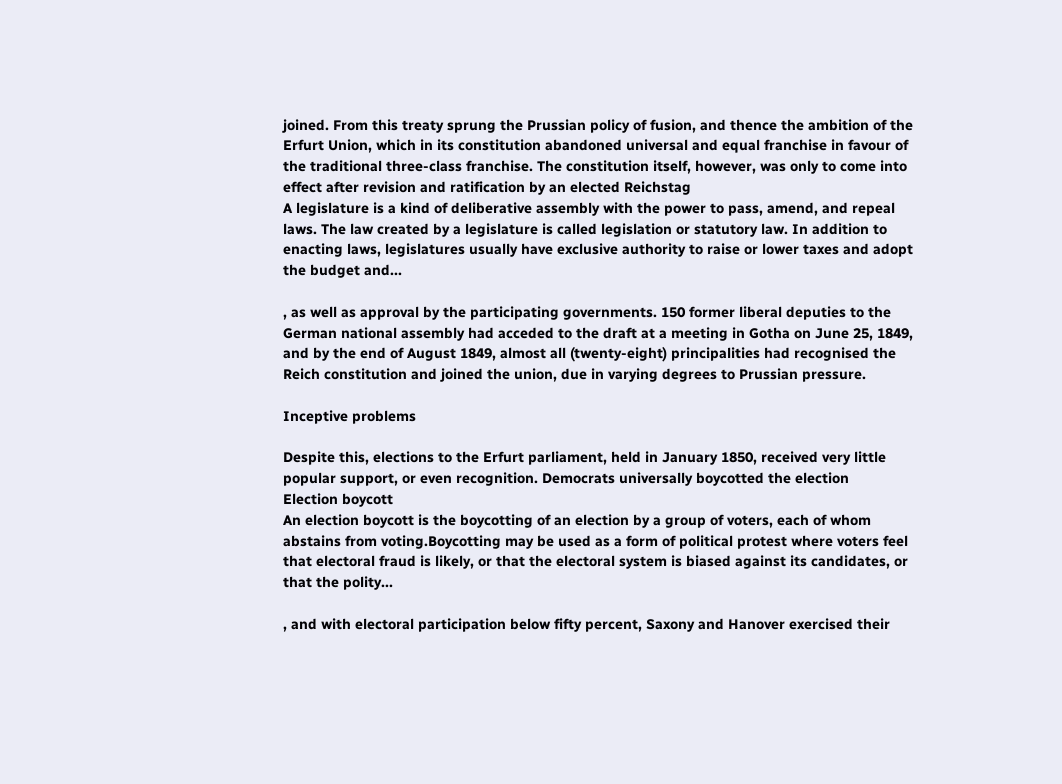joined. From this treaty sprung the Prussian policy of fusion, and thence the ambition of the Erfurt Union, which in its constitution abandoned universal and equal franchise in favour of the traditional three-class franchise. The constitution itself, however, was only to come into effect after revision and ratification by an elected Reichstag
A legislature is a kind of deliberative assembly with the power to pass, amend, and repeal laws. The law created by a legislature is called legislation or statutory law. In addition to enacting laws, legislatures usually have exclusive authority to raise or lower taxes and adopt the budget and...

, as well as approval by the participating governments. 150 former liberal deputies to the German national assembly had acceded to the draft at a meeting in Gotha on June 25, 1849, and by the end of August 1849, almost all (twenty-eight) principalities had recognised the Reich constitution and joined the union, due in varying degrees to Prussian pressure.

Inceptive problems

Despite this, elections to the Erfurt parliament, held in January 1850, received very little popular support, or even recognition. Democrats universally boycotted the election
Election boycott
An election boycott is the boycotting of an election by a group of voters, each of whom abstains from voting.Boycotting may be used as a form of political protest where voters feel that electoral fraud is likely, or that the electoral system is biased against its candidates, or that the polity...

, and with electoral participation below fifty percent, Saxony and Hanover exercised their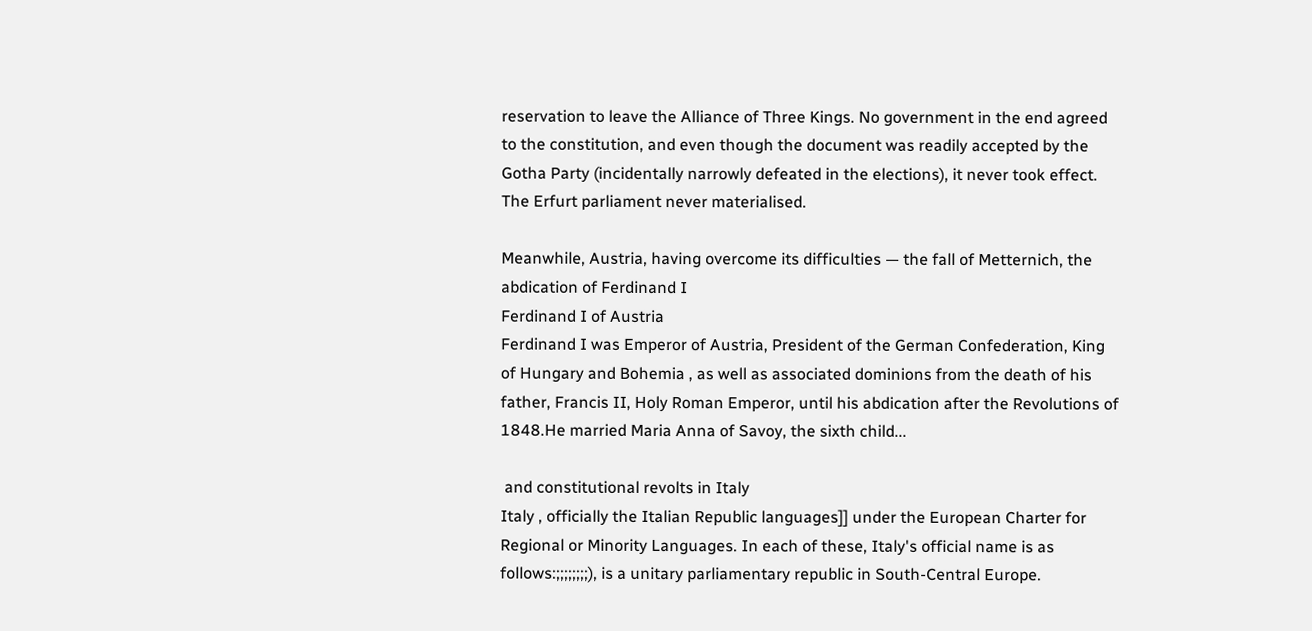reservation to leave the Alliance of Three Kings. No government in the end agreed to the constitution, and even though the document was readily accepted by the Gotha Party (incidentally narrowly defeated in the elections), it never took effect. The Erfurt parliament never materialised.

Meanwhile, Austria, having overcome its difficulties — the fall of Metternich, the abdication of Ferdinand I
Ferdinand I of Austria
Ferdinand I was Emperor of Austria, President of the German Confederation, King of Hungary and Bohemia , as well as associated dominions from the death of his father, Francis II, Holy Roman Emperor, until his abdication after the Revolutions of 1848.He married Maria Anna of Savoy, the sixth child...

 and constitutional revolts in Italy
Italy , officially the Italian Republic languages]] under the European Charter for Regional or Minority Languages. In each of these, Italy's official name is as follows:;;;;;;;;), is a unitary parliamentary republic in South-Central Europe.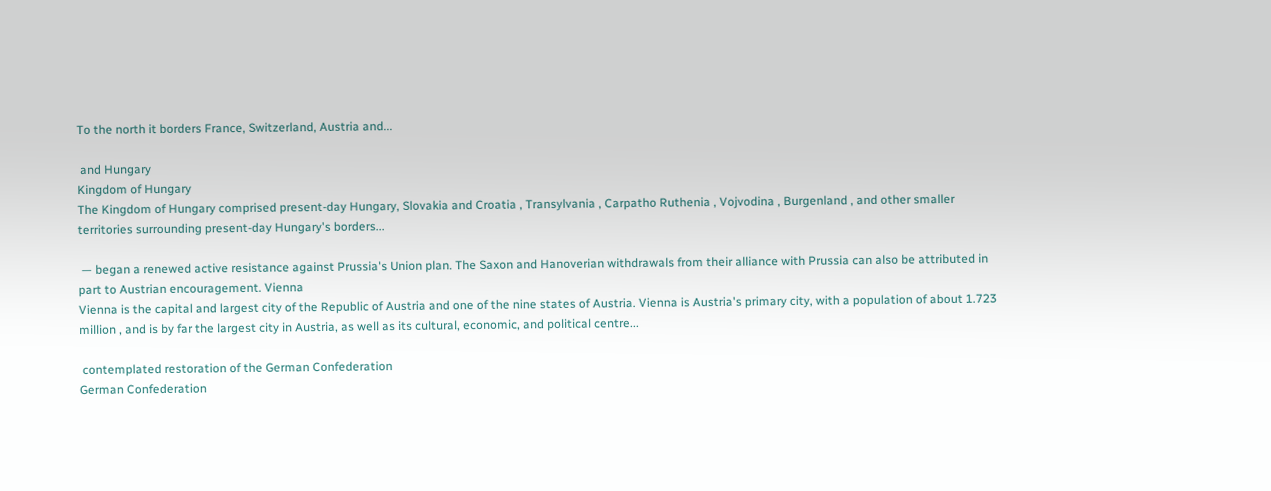To the north it borders France, Switzerland, Austria and...

 and Hungary
Kingdom of Hungary
The Kingdom of Hungary comprised present-day Hungary, Slovakia and Croatia , Transylvania , Carpatho Ruthenia , Vojvodina , Burgenland , and other smaller territories surrounding present-day Hungary's borders...

 — began a renewed active resistance against Prussia's Union plan. The Saxon and Hanoverian withdrawals from their alliance with Prussia can also be attributed in part to Austrian encouragement. Vienna
Vienna is the capital and largest city of the Republic of Austria and one of the nine states of Austria. Vienna is Austria's primary city, with a population of about 1.723 million , and is by far the largest city in Austria, as well as its cultural, economic, and political centre...

 contemplated restoration of the German Confederation
German Confederation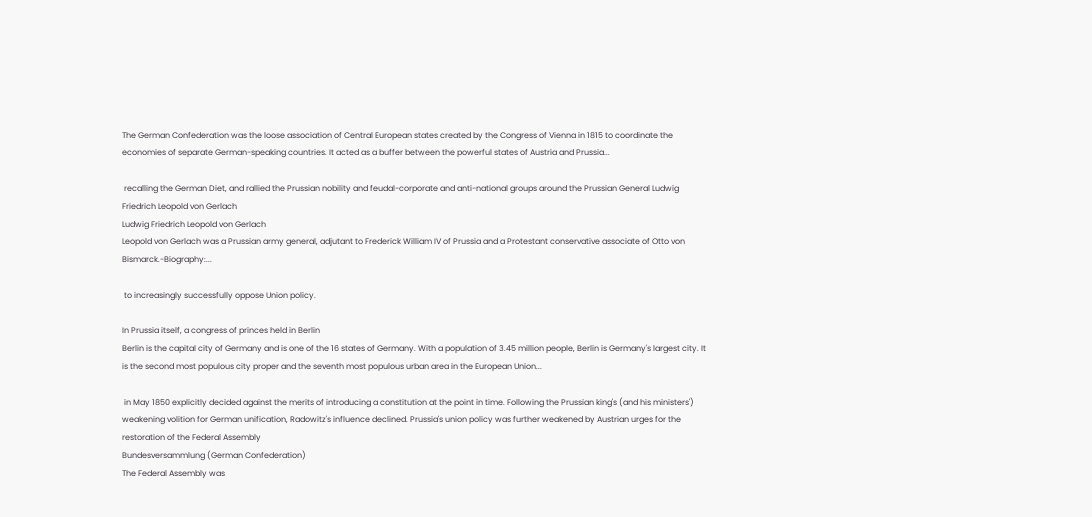The German Confederation was the loose association of Central European states created by the Congress of Vienna in 1815 to coordinate the economies of separate German-speaking countries. It acted as a buffer between the powerful states of Austria and Prussia...

 recalling the German Diet, and rallied the Prussian nobility and feudal-corporate and anti-national groups around the Prussian General Ludwig Friedrich Leopold von Gerlach
Ludwig Friedrich Leopold von Gerlach
Leopold von Gerlach was a Prussian army general, adjutant to Frederick William IV of Prussia and a Protestant conservative associate of Otto von Bismarck.-Biography:...

 to increasingly successfully oppose Union policy.

In Prussia itself, a congress of princes held in Berlin
Berlin is the capital city of Germany and is one of the 16 states of Germany. With a population of 3.45 million people, Berlin is Germany's largest city. It is the second most populous city proper and the seventh most populous urban area in the European Union...

 in May 1850 explicitly decided against the merits of introducing a constitution at the point in time. Following the Prussian king's (and his ministers') weakening volition for German unification, Radowitz's influence declined. Prussia's union policy was further weakened by Austrian urges for the restoration of the Federal Assembly
Bundesversammlung (German Confederation)
The Federal Assembly was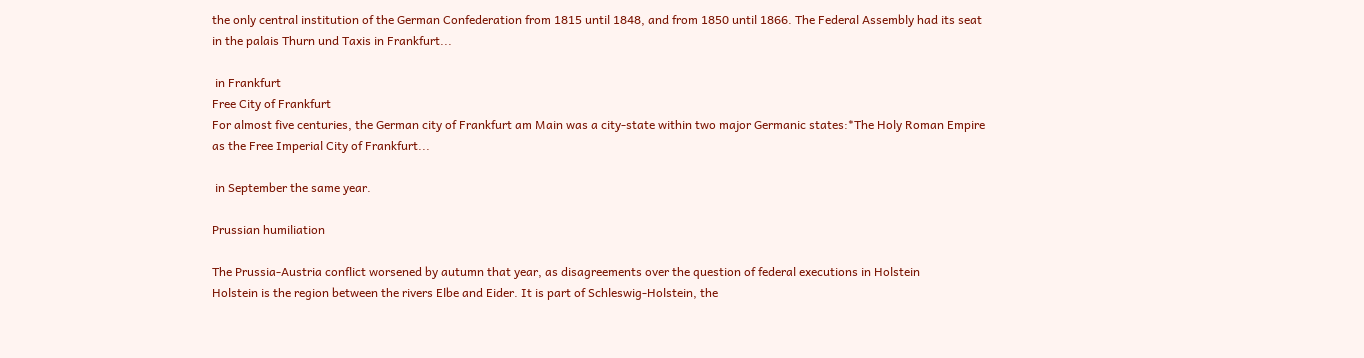the only central institution of the German Confederation from 1815 until 1848, and from 1850 until 1866. The Federal Assembly had its seat in the palais Thurn und Taxis in Frankfurt...

 in Frankfurt
Free City of Frankfurt
For almost five centuries, the German city of Frankfurt am Main was a city-state within two major Germanic states:*The Holy Roman Empire as the Free Imperial City of Frankfurt...

 in September the same year.

Prussian humiliation

The Prussia-Austria conflict worsened by autumn that year, as disagreements over the question of federal executions in Holstein
Holstein is the region between the rivers Elbe and Eider. It is part of Schleswig-Holstein, the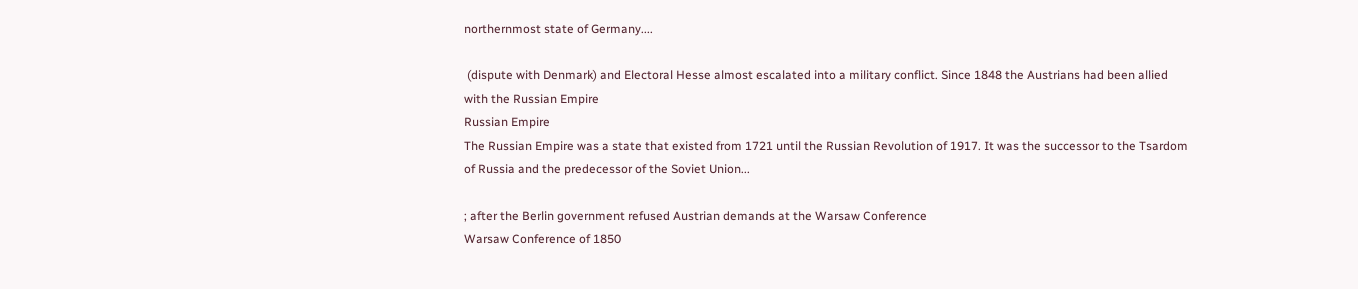northernmost state of Germany....

 (dispute with Denmark) and Electoral Hesse almost escalated into a military conflict. Since 1848 the Austrians had been allied with the Russian Empire
Russian Empire
The Russian Empire was a state that existed from 1721 until the Russian Revolution of 1917. It was the successor to the Tsardom of Russia and the predecessor of the Soviet Union...

; after the Berlin government refused Austrian demands at the Warsaw Conference
Warsaw Conference of 1850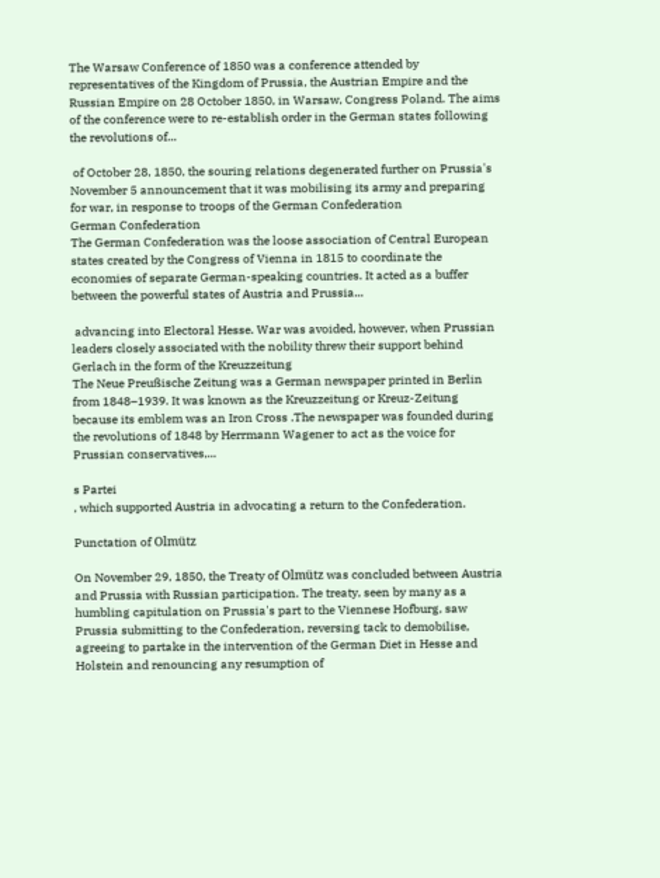The Warsaw Conference of 1850 was a conference attended by representatives of the Kingdom of Prussia, the Austrian Empire and the Russian Empire on 28 October 1850, in Warsaw, Congress Poland. The aims of the conference were to re-establish order in the German states following the revolutions of...

 of October 28, 1850, the souring relations degenerated further on Prussia's November 5 announcement that it was mobilising its army and preparing for war, in response to troops of the German Confederation
German Confederation
The German Confederation was the loose association of Central European states created by the Congress of Vienna in 1815 to coordinate the economies of separate German-speaking countries. It acted as a buffer between the powerful states of Austria and Prussia...

 advancing into Electoral Hesse. War was avoided, however, when Prussian leaders closely associated with the nobility threw their support behind Gerlach in the form of the Kreuzzeitung
The Neue Preußische Zeitung was a German newspaper printed in Berlin from 1848–1939. It was known as the Kreuzzeitung or Kreuz-Zeitung because its emblem was an Iron Cross .The newspaper was founded during the revolutions of 1848 by Herrmann Wagener to act as the voice for Prussian conservatives,...

s Partei
, which supported Austria in advocating a return to the Confederation.

Punctation of Olmütz

On November 29, 1850, the Treaty of Olmütz was concluded between Austria and Prussia with Russian participation. The treaty, seen by many as a humbling capitulation on Prussia's part to the Viennese Hofburg, saw Prussia submitting to the Confederation, reversing tack to demobilise, agreeing to partake in the intervention of the German Diet in Hesse and Holstein and renouncing any resumption of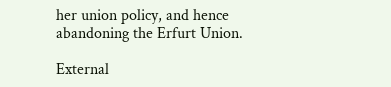her union policy, and hence abandoning the Erfurt Union.

External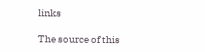links

The source of this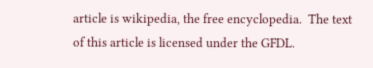article is wikipedia, the free encyclopedia.  The text of this article is licensed under the GFDL.